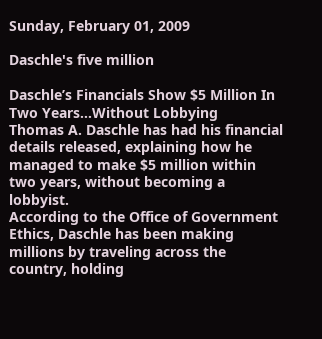Sunday, February 01, 2009

Daschle's five million

Daschle’s Financials Show $5 Million In Two Years…Without Lobbying
Thomas A. Daschle has had his financial details released, explaining how he managed to make $5 million within two years, without becoming a lobbyist.
According to the Office of Government Ethics, Daschle has been making millions by traveling across the country, holding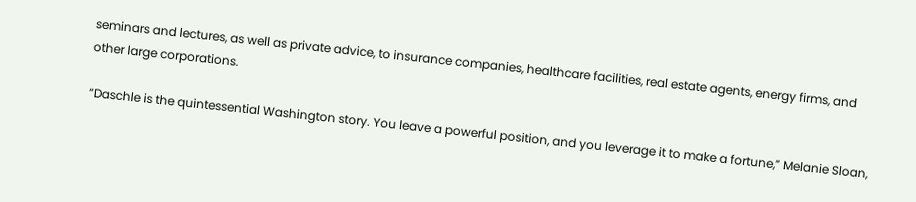seminars and lectures, as well as private advice, to insurance companies, healthcare facilities, real estate agents, energy firms, and other large corporations.

“Daschle is the quintessential Washington story. You leave a powerful position, and you leverage it to make a fortune,” Melanie Sloan,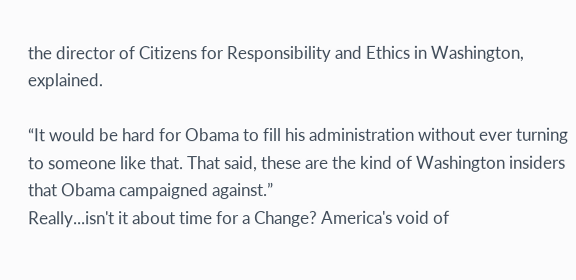the director of Citizens for Responsibility and Ethics in Washington, explained.

“It would be hard for Obama to fill his administration without ever turning to someone like that. That said, these are the kind of Washington insiders that Obama campaigned against.”
Really...isn't it about time for a Change? America's void of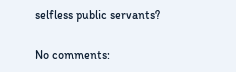selfless public servants?

No comments: